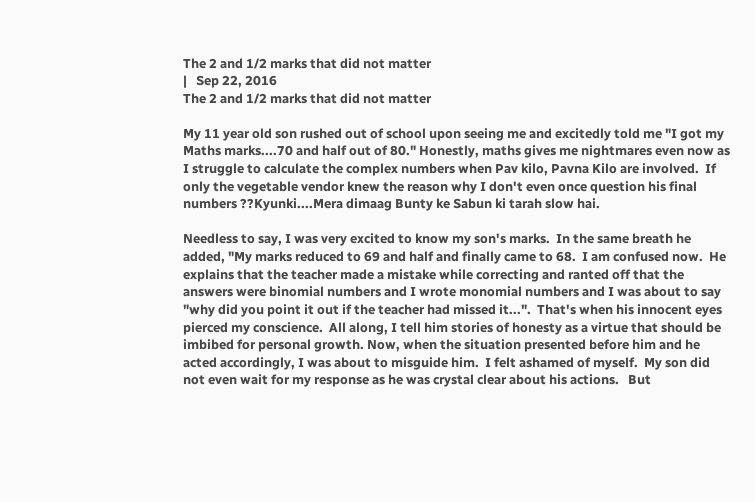The 2 and 1/2 marks that did not matter
|   Sep 22, 2016
The 2 and 1/2 marks that did not matter

My 11 year old son rushed out of school upon seeing me and excitedly told me "I got my Maths marks....70 and half out of 80." Honestly, maths gives me nightmares even now as I struggle to calculate the complex numbers when Pav kilo, Pavna Kilo are involved.  If only the vegetable vendor knew the reason why I don't even once question his final numbers ??Kyunki....Mera dimaag Bunty ke Sabun ki tarah slow hai.

Needless to say, I was very excited to know my son's marks.  In the same breath he added, "My marks reduced to 69 and half and finally came to 68.  I am confused now.  He explains that the teacher made a mistake while correcting and ranted off that the answers were binomial numbers and I wrote monomial numbers and I was about to say "why did you point it out if the teacher had missed it...".  That's when his innocent eyes pierced my conscience.  All along, I tell him stories of honesty as a virtue that should be imbibed for personal growth. Now, when the situation presented before him and he acted accordingly, I was about to misguide him.  I felt ashamed of myself.  My son did not even wait for my response as he was crystal clear about his actions.   But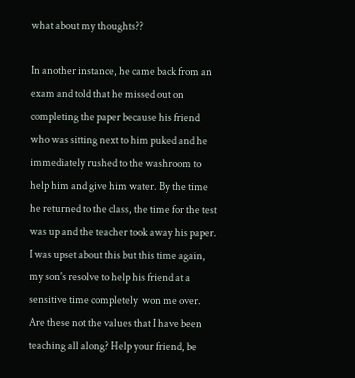what about my thoughts??

In another instance, he came back from an exam and told that he missed out on completing the paper because his friend who was sitting next to him puked and he immediately rushed to the washroom to help him and give him water. By the time he returned to the class, the time for the test was up and the teacher took away his paper.  I was upset about this but this time again, my son's resolve to help his friend at a sensitive time completely  won me over.  Are these not the values that I have been teaching all along? Help your friend, be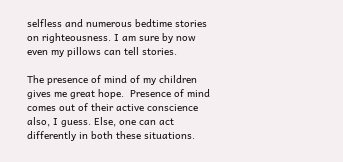selfless and numerous bedtime stories on righteousness. I am sure by now even my pillows can tell stories.

The presence of mind of my children gives me great hope.  Presence of mind comes out of their active conscience also, I guess. Else, one can act differently in both these situations.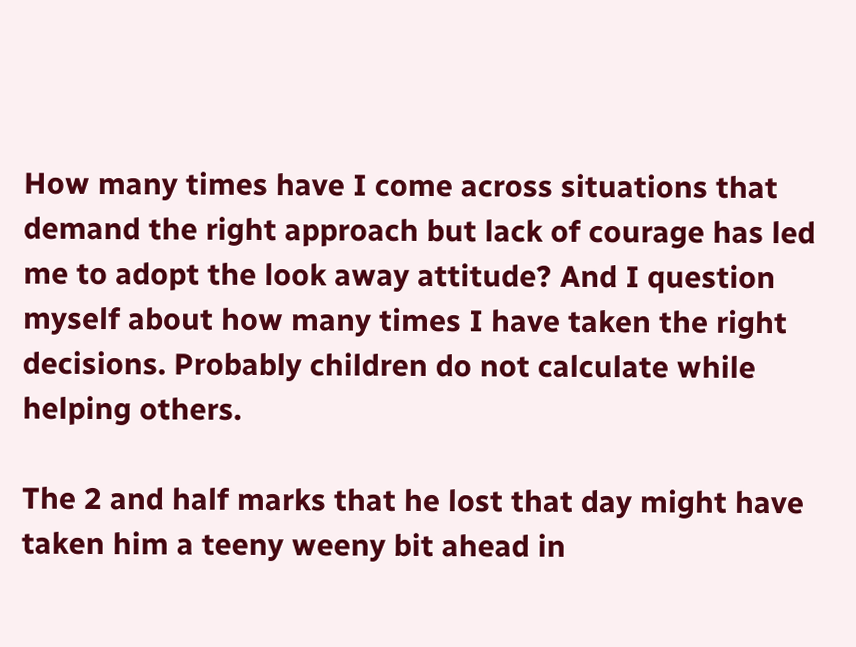How many times have I come across situations that demand the right approach but lack of courage has led me to adopt the look away attitude? And I question myself about how many times I have taken the right decisions. Probably children do not calculate while helping others.

The 2 and half marks that he lost that day might have taken him a teeny weeny bit ahead in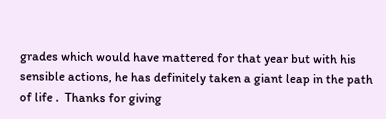grades which would have mattered for that year but with his sensible actions, he has definitely taken a giant leap in the path of life .  Thanks for giving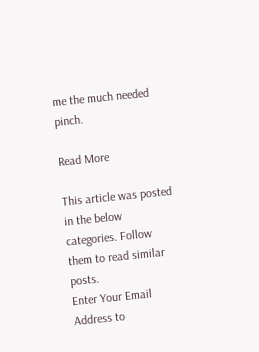me the much needed pinch.

Read More

This article was posted in the below categories. Follow them to read similar posts.
Enter Your Email Address to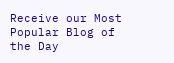Receive our Most Popular Blog of the Day